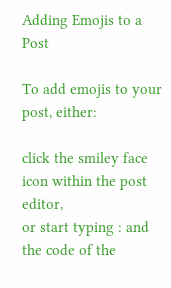Adding Emojis to a Post

To add emojis to your post, either:

click the smiley face icon within the post editor,
or start typing : and the code of the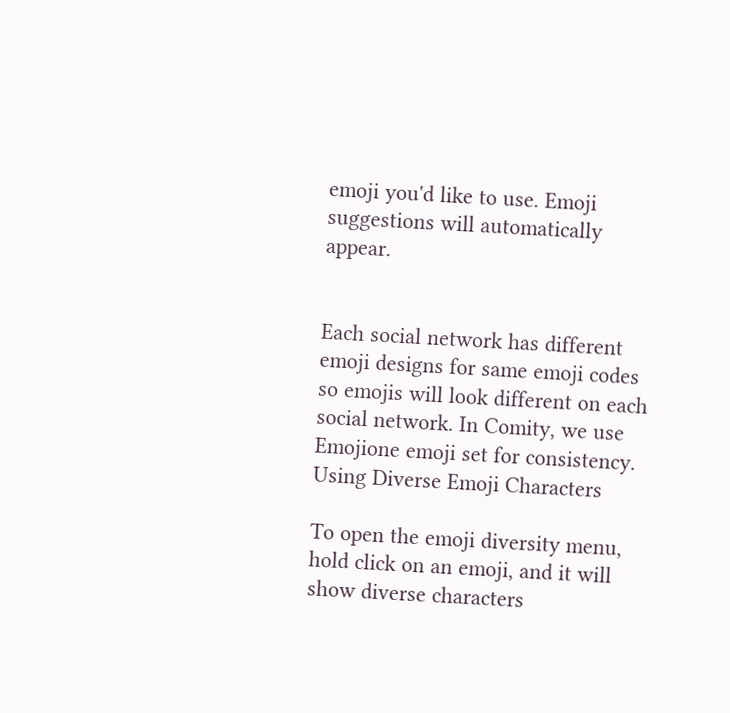emoji you'd like to use. Emoji suggestions will automatically appear.


Each social network has different emoji designs for same emoji codes so emojis will look different on each social network. In Comity, we use Emojione emoji set for consistency.
Using Diverse Emoji Characters

To open the emoji diversity menu, hold click on an emoji, and it will show diverse characters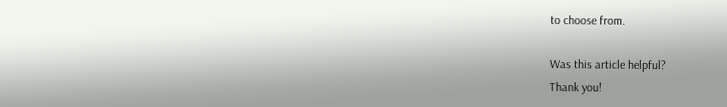to choose from.

Was this article helpful?
Thank you!